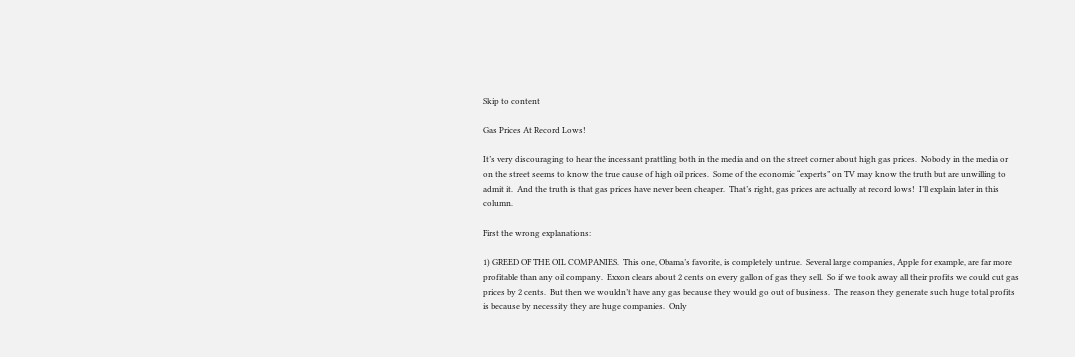Skip to content

Gas Prices At Record Lows!

It’s very discouraging to hear the incessant prattling both in the media and on the street corner about high gas prices.  Nobody in the media or on the street seems to know the true cause of high oil prices.  Some of the economic “experts” on TV may know the truth but are unwilling to admit it.  And the truth is that gas prices have never been cheaper.  That’s right, gas prices are actually at record lows!  I’ll explain later in this column.

First the wrong explanations:

1) GREED OF THE OIL COMPANIES.  This one, Obama’s favorite, is completely untrue.  Several large companies, Apple for example, are far more profitable than any oil company.  Exxon clears about 2 cents on every gallon of gas they sell.  So if we took away all their profits we could cut gas prices by 2 cents.  But then we wouldn’t have any gas because they would go out of business.  The reason they generate such huge total profits is because by necessity they are huge companies.  Only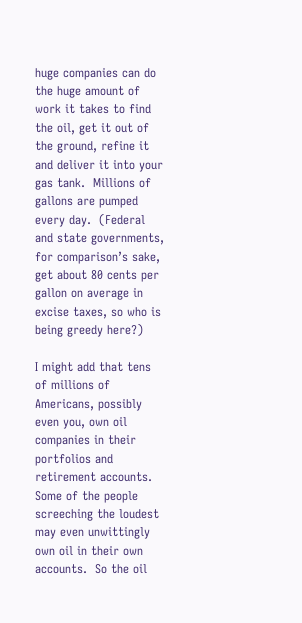huge companies can do the huge amount of work it takes to find the oil, get it out of the ground, refine it and deliver it into your gas tank.  Millions of gallons are pumped every day.  (Federal and state governments, for comparison’s sake, get about 80 cents per gallon on average in excise taxes, so who is being greedy here?)

I might add that tens of millions of Americans, possibly even you, own oil companies in their portfolios and retirement accounts.  Some of the people screeching the loudest may even unwittingly own oil in their own accounts.  So the oil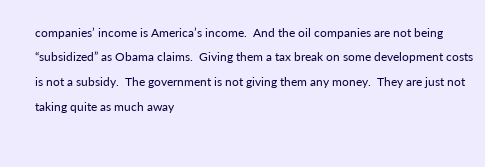companies’ income is America’s income.  And the oil companies are not being “subsidized” as Obama claims.  Giving them a tax break on some development costs is not a subsidy.  The government is not giving them any money.  They are just not taking quite as much away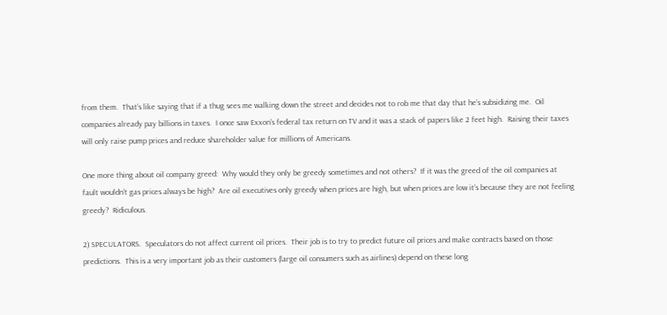from them.  That’s like saying that if a thug sees me walking down the street and decides not to rob me that day that he’s subsidizing me.  Oil companies already pay billions in taxes.  I once saw Exxon’s federal tax return on TV and it was a stack of papers like 2 feet high.  Raising their taxes will only raise pump prices and reduce shareholder value for millions of Americans.

One more thing about oil company greed:  Why would they only be greedy sometimes and not others?  If it was the greed of the oil companies at fault wouldn’t gas prices always be high?  Are oil executives only greedy when prices are high, but when prices are low it’s because they are not feeling greedy?  Ridiculous.

2) SPECULATORS.  Speculators do not affect current oil prices.  Their job is to try to predict future oil prices and make contracts based on those predictions.  This is a very important job as their customers (large oil consumers such as airlines) depend on these long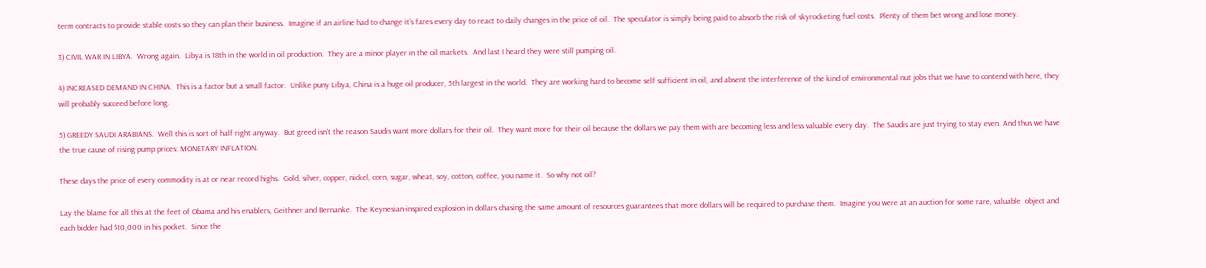term contracts to provide stable costs so they can plan their business.  Imagine if an airline had to change it’s fares every day to react to daily changes in the price of oil.  The speculator is simply being paid to absorb the risk of skyrocketing fuel costs.  Plenty of them bet wrong and lose money.

3) CIVIL WAR IN LIBYA.  Wrong again.  Libya is 18th in the world in oil production.  They are a minor player in the oil markets.  And last I heard they were still pumping oil.

4) INCREASED DEMAND IN CHINA.  This is a factor but a small factor.  Unlike puny Libya, China is a huge oil producer, 5th largest in the world.  They are working hard to become self sufficient in oil, and absent the interference of the kind of environmental nut jobs that we have to contend with here, they will probably succeed before long.

5) GREEDY SAUDI ARABIANS.  Well this is sort of half right anyway.  But greed isn’t the reason Saudis want more dollars for their oil.  They want more for their oil because the dollars we pay them with are becoming less and less valuable every day.  The Saudis are just trying to stay even. And thus we have the true cause of rising pump prices: MONETARY INFLATION.

These days the price of every commodity is at or near record highs.  Gold, silver, copper, nickel, corn, sugar, wheat, soy, cotton, coffee, you name it.  So why not oil?

Lay the blame for all this at the feet of Obama and his enablers, Geithner and Bernanke.  The Keynesian-inspired explosion in dollars chasing the same amount of resources guarantees that more dollars will be required to purchase them.  Imagine you were at an auction for some rare, valuable  object and each bidder had $10,000 in his pocket.  Since the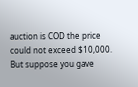auction is COD the price could not exceed $10,000.  But suppose you gave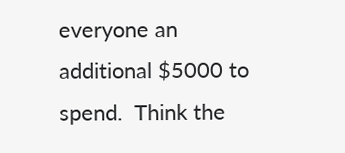everyone an additional $5000 to spend.  Think the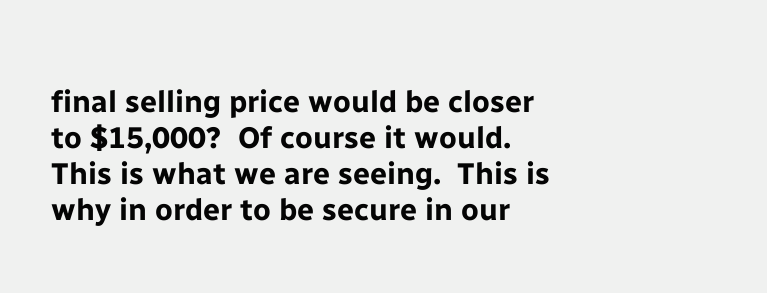final selling price would be closer to $15,000?  Of course it would.   This is what we are seeing.  This is why in order to be secure in our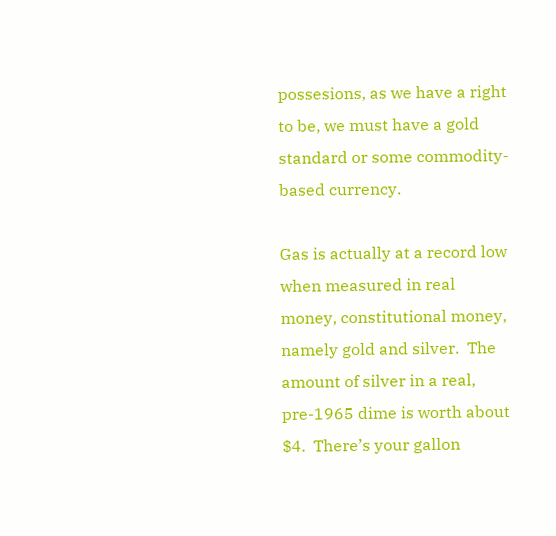possesions, as we have a right to be, we must have a gold standard or some commodity-based currency.

Gas is actually at a record low when measured in real money, constitutional money, namely gold and silver.  The amount of silver in a real, pre-1965 dime is worth about $4.  There’s your gallon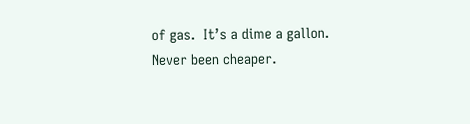of gas.  It’s a dime a gallon.  Never been cheaper.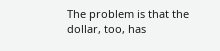The problem is that the dollar, too, has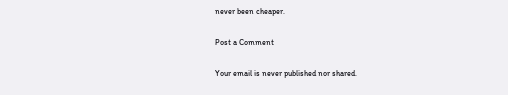never been cheaper.

Post a Comment

Your email is never published nor shared.